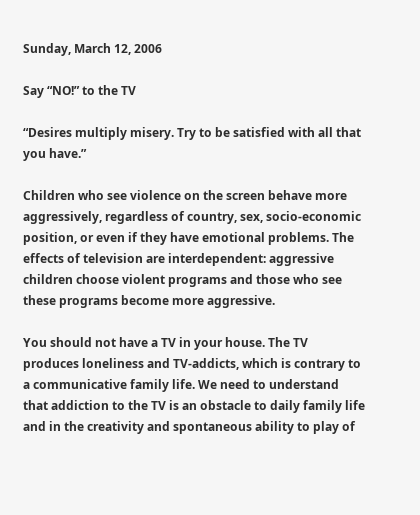Sunday, March 12, 2006

Say “NO!” to the TV

“Desires multiply misery. Try to be satisfied with all that you have.”

Children who see violence on the screen behave more aggressively, regardless of country, sex, socio-economic position, or even if they have emotional problems. The effects of television are interdependent: aggressive children choose violent programs and those who see these programs become more aggressive.

You should not have a TV in your house. The TV produces loneliness and TV-addicts, which is contrary to a communicative family life. We need to understand that addiction to the TV is an obstacle to daily family life and in the creativity and spontaneous ability to play of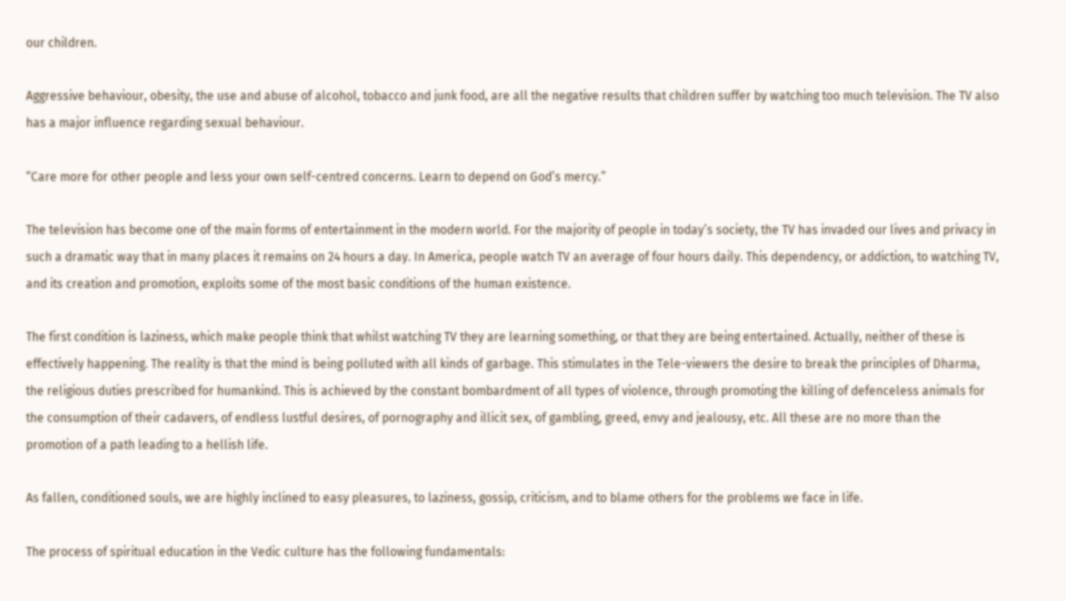our children.

Aggressive behaviour, obesity, the use and abuse of alcohol, tobacco and junk food, are all the negative results that children suffer by watching too much television. The TV also has a major influence regarding sexual behaviour.

“Care more for other people and less your own self-centred concerns. Learn to depend on God’s mercy.”

The television has become one of the main forms of entertainment in the modern world. For the majority of people in today’s society, the TV has invaded our lives and privacy in such a dramatic way that in many places it remains on 24 hours a day. In America, people watch TV an average of four hours daily. This dependency, or addiction, to watching TV, and its creation and promotion, exploits some of the most basic conditions of the human existence.

The first condition is laziness, which make people think that whilst watching TV they are learning something, or that they are being entertained. Actually, neither of these is effectively happening. The reality is that the mind is being polluted with all kinds of garbage. This stimulates in the Tele-viewers the desire to break the principles of Dharma, the religious duties prescribed for humankind. This is achieved by the constant bombardment of all types of violence, through promoting the killing of defenceless animals for the consumption of their cadavers, of endless lustful desires, of pornography and illicit sex, of gambling, greed, envy and jealousy, etc. All these are no more than the promotion of a path leading to a hellish life.

As fallen, conditioned souls, we are highly inclined to easy pleasures, to laziness, gossip, criticism, and to blame others for the problems we face in life.

The process of spiritual education in the Vedic culture has the following fundamentals: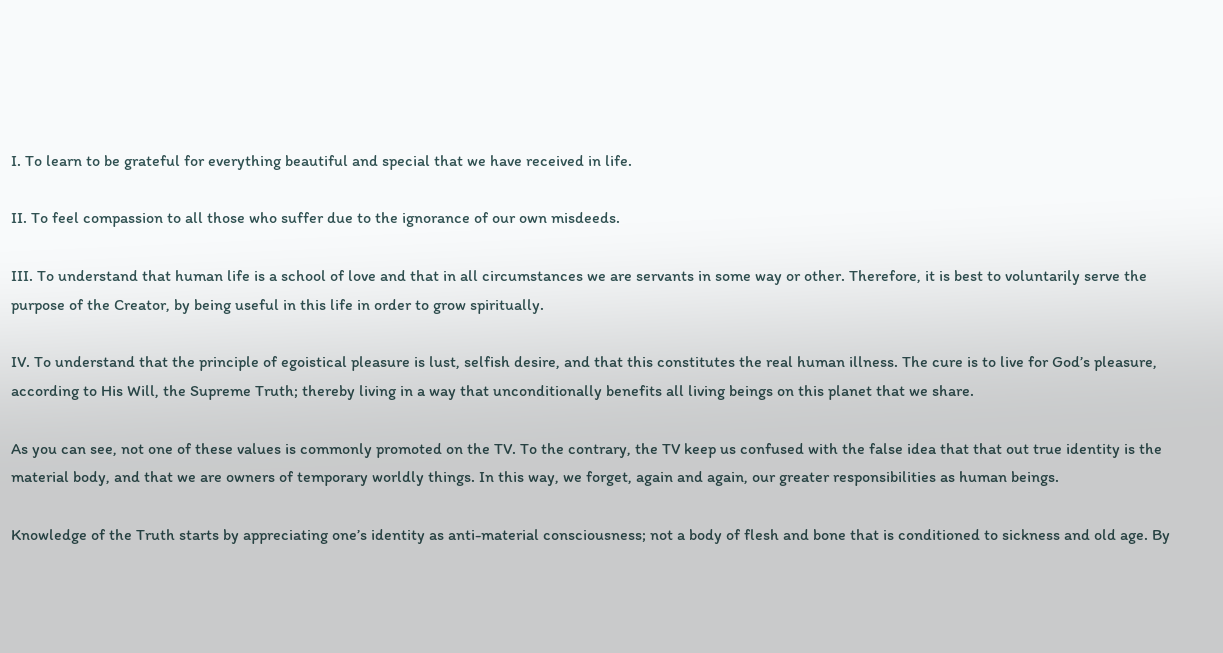I. To learn to be grateful for everything beautiful and special that we have received in life.

II. To feel compassion to all those who suffer due to the ignorance of our own misdeeds.

III. To understand that human life is a school of love and that in all circumstances we are servants in some way or other. Therefore, it is best to voluntarily serve the purpose of the Creator, by being useful in this life in order to grow spiritually.

IV. To understand that the principle of egoistical pleasure is lust, selfish desire, and that this constitutes the real human illness. The cure is to live for God’s pleasure, according to His Will, the Supreme Truth; thereby living in a way that unconditionally benefits all living beings on this planet that we share.

As you can see, not one of these values is commonly promoted on the TV. To the contrary, the TV keep us confused with the false idea that that out true identity is the material body, and that we are owners of temporary worldly things. In this way, we forget, again and again, our greater responsibilities as human beings.

Knowledge of the Truth starts by appreciating one’s identity as anti-material consciousness; not a body of flesh and bone that is conditioned to sickness and old age. By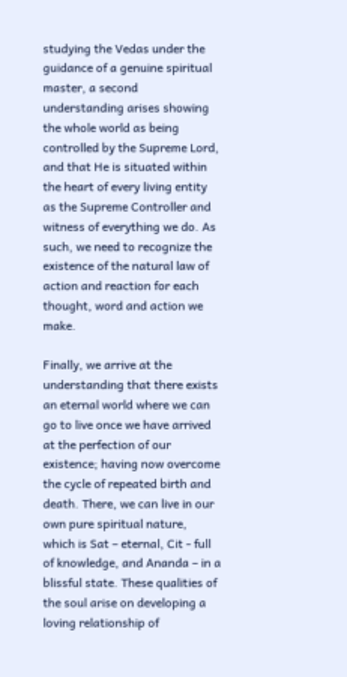studying the Vedas under the guidance of a genuine spiritual master, a second understanding arises showing the whole world as being controlled by the Supreme Lord, and that He is situated within the heart of every living entity as the Supreme Controller and witness of everything we do. As such, we need to recognize the existence of the natural law of action and reaction for each thought, word and action we make.

Finally, we arrive at the understanding that there exists an eternal world where we can go to live once we have arrived at the perfection of our existence; having now overcome the cycle of repeated birth and death. There, we can live in our own pure spiritual nature, which is Sat – eternal, Cit - full of knowledge, and Ananda – in a blissful state. These qualities of the soul arise on developing a loving relationship of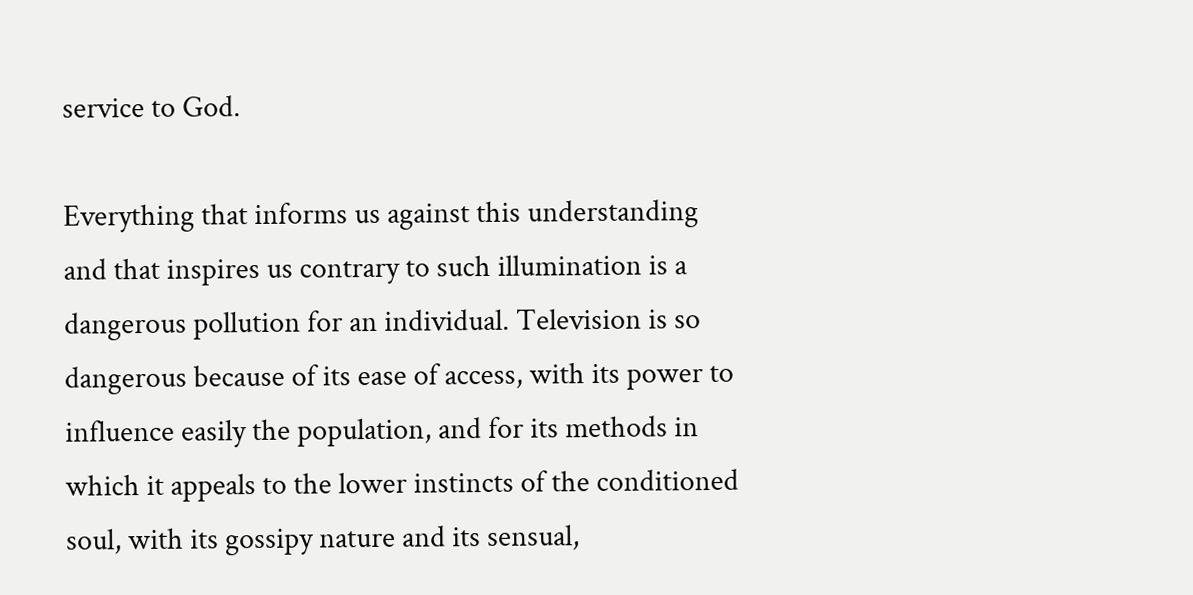service to God.

Everything that informs us against this understanding and that inspires us contrary to such illumination is a dangerous pollution for an individual. Television is so dangerous because of its ease of access, with its power to influence easily the population, and for its methods in which it appeals to the lower instincts of the conditioned soul, with its gossipy nature and its sensual,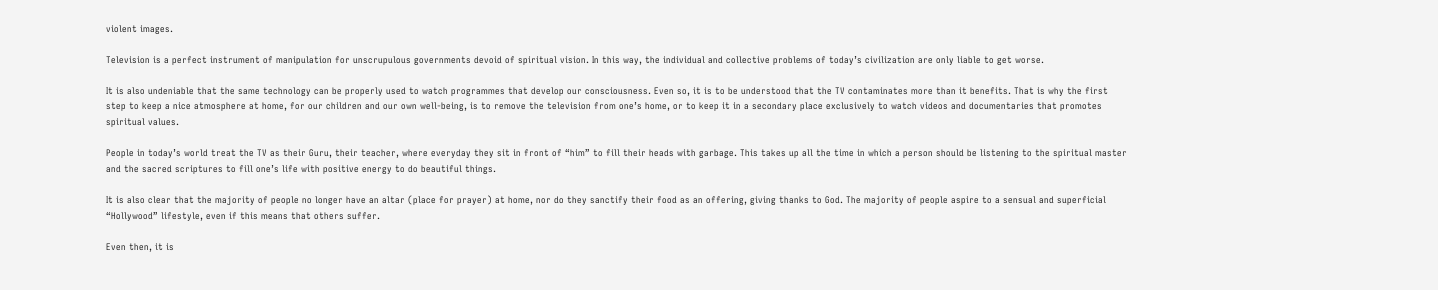violent images.

Television is a perfect instrument of manipulation for unscrupulous governments devoid of spiritual vision. In this way, the individual and collective problems of today’s civilization are only liable to get worse.

It is also undeniable that the same technology can be properly used to watch programmes that develop our consciousness. Even so, it is to be understood that the TV contaminates more than it benefits. That is why the first step to keep a nice atmosphere at home, for our children and our own well-being, is to remove the television from one’s home, or to keep it in a secondary place exclusively to watch videos and documentaries that promotes spiritual values.

People in today’s world treat the TV as their Guru, their teacher, where everyday they sit in front of “him” to fill their heads with garbage. This takes up all the time in which a person should be listening to the spiritual master and the sacred scriptures to fill one’s life with positive energy to do beautiful things.

It is also clear that the majority of people no longer have an altar (place for prayer) at home, nor do they sanctify their food as an offering, giving thanks to God. The majority of people aspire to a sensual and superficial “Hollywood” lifestyle, even if this means that others suffer.

Even then, it is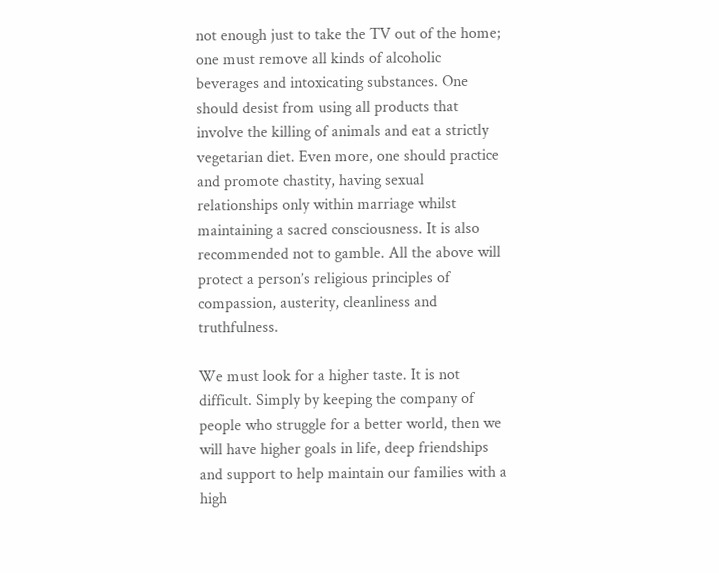not enough just to take the TV out of the home; one must remove all kinds of alcoholic beverages and intoxicating substances. One should desist from using all products that involve the killing of animals and eat a strictly vegetarian diet. Even more, one should practice and promote chastity, having sexual relationships only within marriage whilst maintaining a sacred consciousness. It is also recommended not to gamble. All the above will protect a person’s religious principles of compassion, austerity, cleanliness and truthfulness.

We must look for a higher taste. It is not difficult. Simply by keeping the company of people who struggle for a better world, then we will have higher goals in life, deep friendships and support to help maintain our families with a high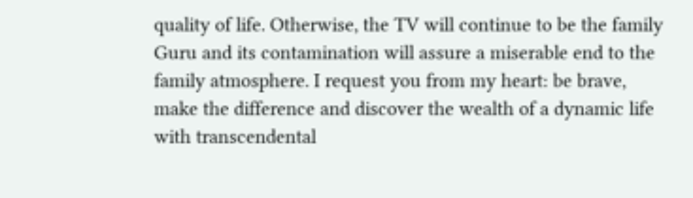quality of life. Otherwise, the TV will continue to be the family Guru and its contamination will assure a miserable end to the family atmosphere. I request you from my heart: be brave, make the difference and discover the wealth of a dynamic life with transcendental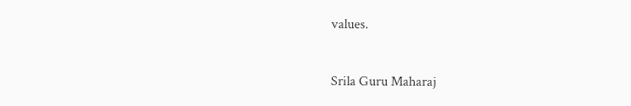values.

Srila Guru Maharaj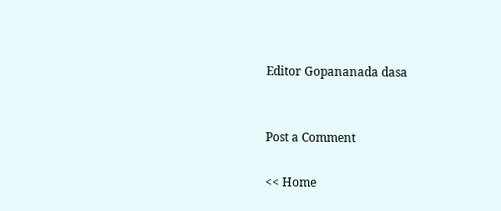Editor Gopananada dasa


Post a Comment

<< Home